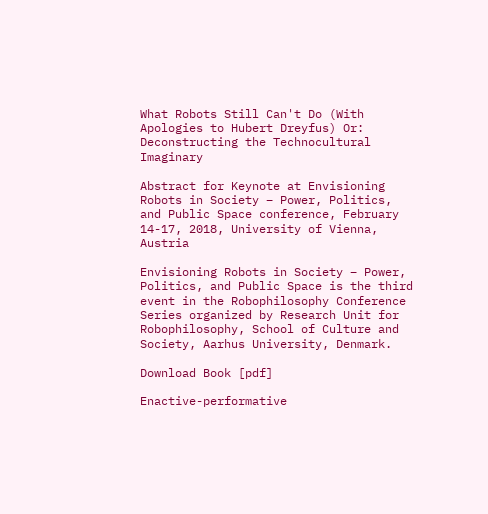What Robots Still Can't Do (With Apologies to Hubert Dreyfus) Or: Deconstructing the Technocultural Imaginary

Abstract for Keynote at Envisioning Robots in Society – Power, Politics, and Public Space conference, February 14-17, 2018, University of Vienna, Austria

Envisioning Robots in Society – Power, Politics, and Public Space is the third event in the Robophilosophy Conference Series organized by Research Unit for Robophilosophy, School of Culture and Society, Aarhus University, Denmark.

Download Book [pdf]

Enactive-performative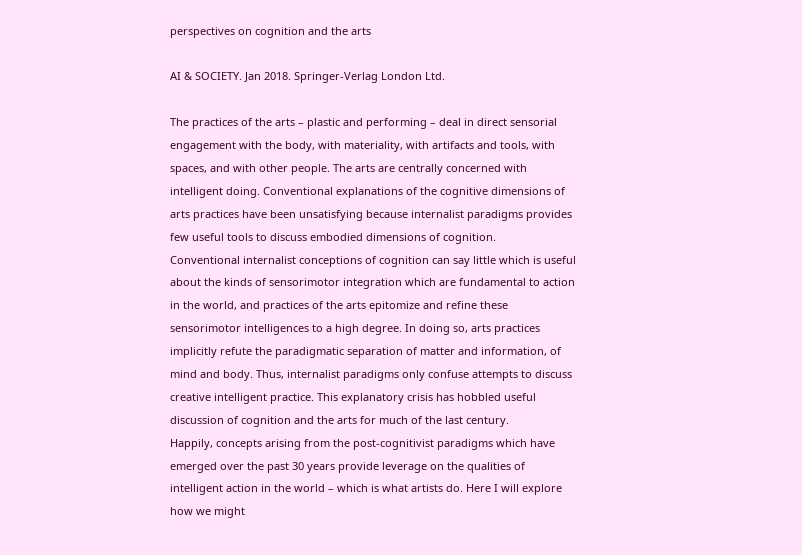perspectives on cognition and the arts

AI & SOCIETY. Jan 2018. Springer-Verlag London Ltd.

The practices of the arts – plastic and performing – deal in direct sensorial engagement with the body, with materiality, with artifacts and tools, with spaces, and with other people. The arts are centrally concerned with intelligent doing. Conventional explanations of the cognitive dimensions of arts practices have been unsatisfying because internalist paradigms provides few useful tools to discuss embodied dimensions of cognition.
Conventional internalist conceptions of cognition can say little which is useful about the kinds of sensorimotor integration which are fundamental to action in the world, and practices of the arts epitomize and refine these sensorimotor intelligences to a high degree. In doing so, arts practices implicitly refute the paradigmatic separation of matter and information, of mind and body. Thus, internalist paradigms only confuse attempts to discuss creative intelligent practice. This explanatory crisis has hobbled useful discussion of cognition and the arts for much of the last century.
Happily, concepts arising from the post-cognitivist paradigms which have emerged over the past 30 years provide leverage on the qualities of intelligent action in the world – which is what artists do. Here I will explore how we might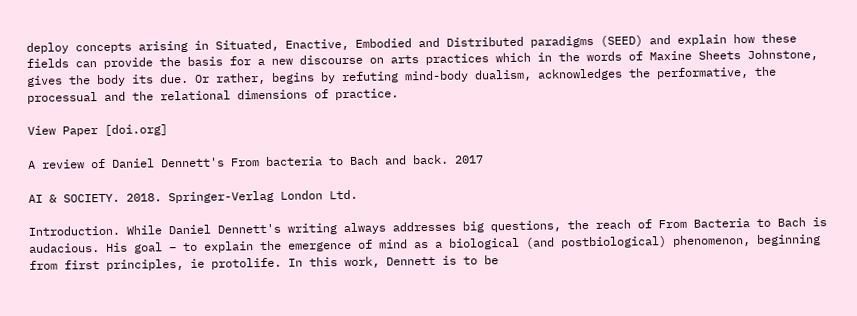deploy concepts arising in Situated, Enactive, Embodied and Distributed paradigms (SEED) and explain how these fields can provide the basis for a new discourse on arts practices which in the words of Maxine Sheets Johnstone, gives the body its due. Or rather, begins by refuting mind-body dualism, acknowledges the performative, the processual and the relational dimensions of practice.

View Paper [doi.org]

A review of Daniel Dennett's From bacteria to Bach and back. 2017

AI & SOCIETY. 2018. Springer-Verlag London Ltd.

Introduction. While Daniel Dennett's writing always addresses big questions, the reach of From Bacteria to Bach is audacious. His goal – to explain the emergence of mind as a biological (and postbiological) phenomenon, beginning from first principles, ie protolife. In this work, Dennett is to be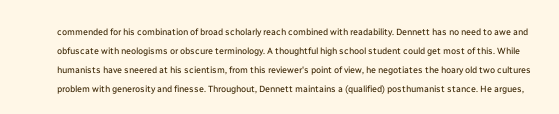commended for his combination of broad scholarly reach combined with readability. Dennett has no need to awe and obfuscate with neologisms or obscure terminology. A thoughtful high school student could get most of this. While humanists have sneered at his scientism, from this reviewer's point of view, he negotiates the hoary old two cultures problem with generosity and finesse. Throughout, Dennett maintains a (qualified) posthumanist stance. He argues,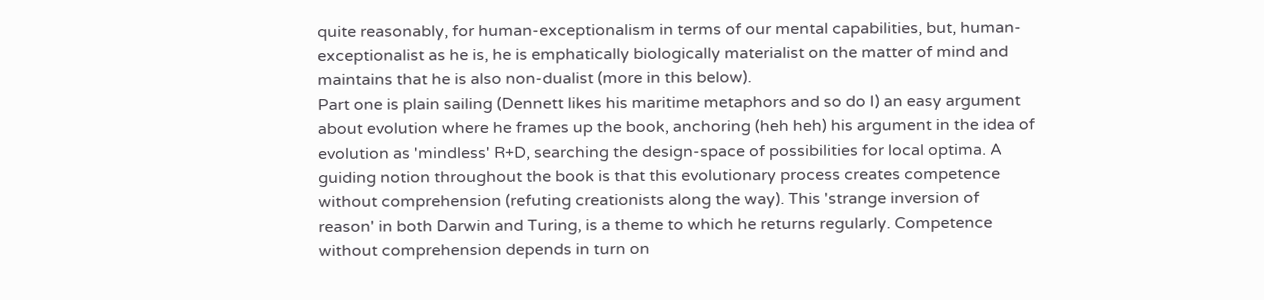quite reasonably, for human-exceptionalism in terms of our mental capabilities, but, human-exceptionalist as he is, he is emphatically biologically materialist on the matter of mind and maintains that he is also non-dualist (more in this below).
Part one is plain sailing (Dennett likes his maritime metaphors and so do I) an easy argument about evolution where he frames up the book, anchoring (heh heh) his argument in the idea of evolution as 'mindless' R+D, searching the design-space of possibilities for local optima. A guiding notion throughout the book is that this evolutionary process creates competence without comprehension (refuting creationists along the way). This 'strange inversion of reason' in both Darwin and Turing, is a theme to which he returns regularly. Competence without comprehension depends in turn on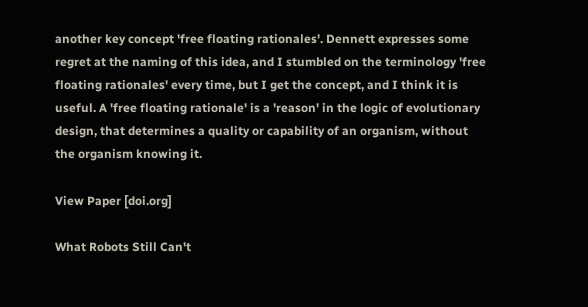another key concept 'free floating rationales'. Dennett expresses some regret at the naming of this idea, and I stumbled on the terminology 'free floating rationales' every time, but I get the concept, and I think it is useful. A 'free floating rationale' is a 'reason' in the logic of evolutionary design, that determines a quality or capability of an organism, without the organism knowing it.

View Paper [doi.org]

What Robots Still Can't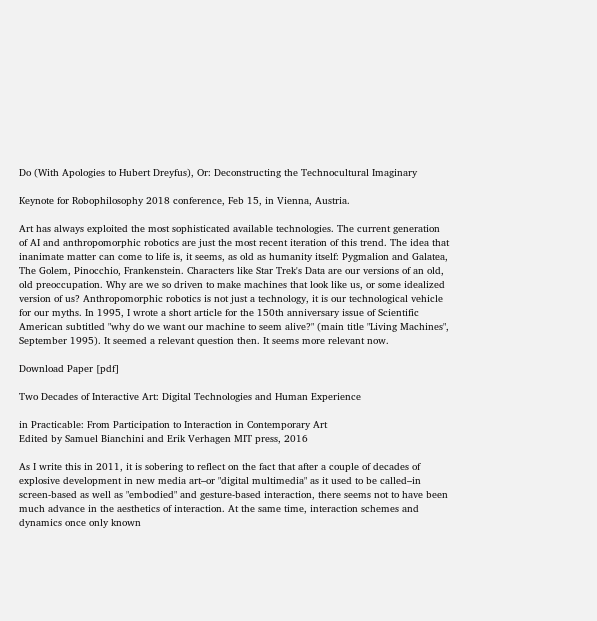Do (With Apologies to Hubert Dreyfus), Or: Deconstructing the Technocultural Imaginary

Keynote for Robophilosophy 2018 conference, Feb 15, in Vienna, Austria.

Art has always exploited the most sophisticated available technologies. The current generation of AI and anthropomorphic robotics are just the most recent iteration of this trend. The idea that inanimate matter can come to life is, it seems, as old as humanity itself: Pygmalion and Galatea, The Golem, Pinocchio, Frankenstein. Characters like Star Trek's Data are our versions of an old, old preoccupation. Why are we so driven to make machines that look like us, or some idealized version of us? Anthropomorphic robotics is not just a technology, it is our technological vehicle for our myths. In 1995, I wrote a short article for the 150th anniversary issue of Scientific American subtitled "why do we want our machine to seem alive?" (main title "Living Machines", September 1995). It seemed a relevant question then. It seems more relevant now.

Download Paper [pdf]

Two Decades of Interactive Art: Digital Technologies and Human Experience

in Practicable: From Participation to Interaction in Contemporary Art
Edited by Samuel Bianchini and Erik Verhagen MIT press, 2016

As I write this in 2011, it is sobering to reflect on the fact that after a couple of decades of explosive development in new media art–or "digital multimedia" as it used to be called–in screen-based as well as "embodied" and gesture-based interaction, there seems not to have been much advance in the aesthetics of interaction. At the same time, interaction schemes and dynamics once only known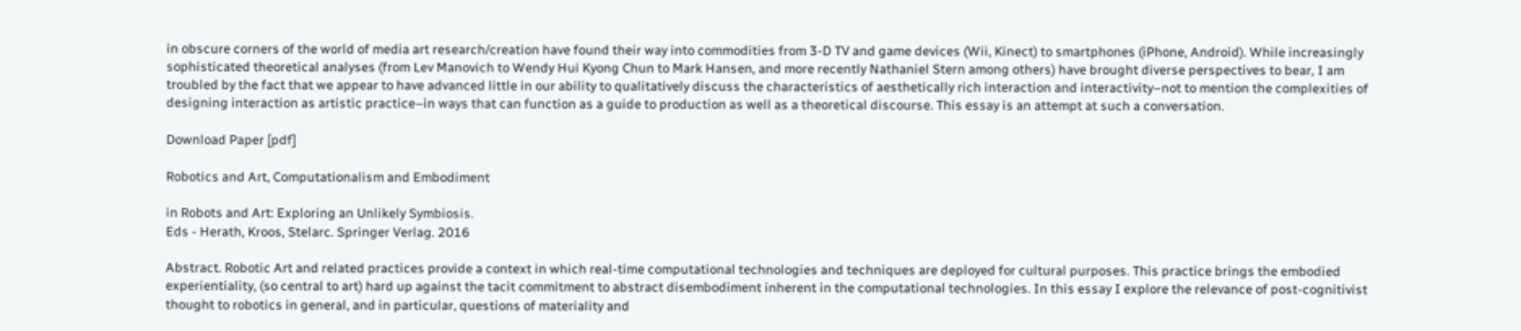in obscure corners of the world of media art research/creation have found their way into commodities from 3-D TV and game devices (Wii, Kinect) to smartphones (iPhone, Android). While increasingly sophisticated theoretical analyses (from Lev Manovich to Wendy Hui Kyong Chun to Mark Hansen, and more recently Nathaniel Stern among others) have brought diverse perspectives to bear, I am troubled by the fact that we appear to have advanced little in our ability to qualitatively discuss the characteristics of aesthetically rich interaction and interactivity–not to mention the complexities of designing interaction as artistic practice–in ways that can function as a guide to production as well as a theoretical discourse. This essay is an attempt at such a conversation.

Download Paper [pdf]

Robotics and Art, Computationalism and Embodiment

in Robots and Art: Exploring an Unlikely Symbiosis.
Eds - Herath, Kroos, Stelarc. Springer Verlag. 2016

Abstract. Robotic Art and related practices provide a context in which real-time computational technologies and techniques are deployed for cultural purposes. This practice brings the embodied experientiality, (so central to art) hard up against the tacit commitment to abstract disembodiment inherent in the computational technologies. In this essay I explore the relevance of post-cognitivist thought to robotics in general, and in particular, questions of materiality and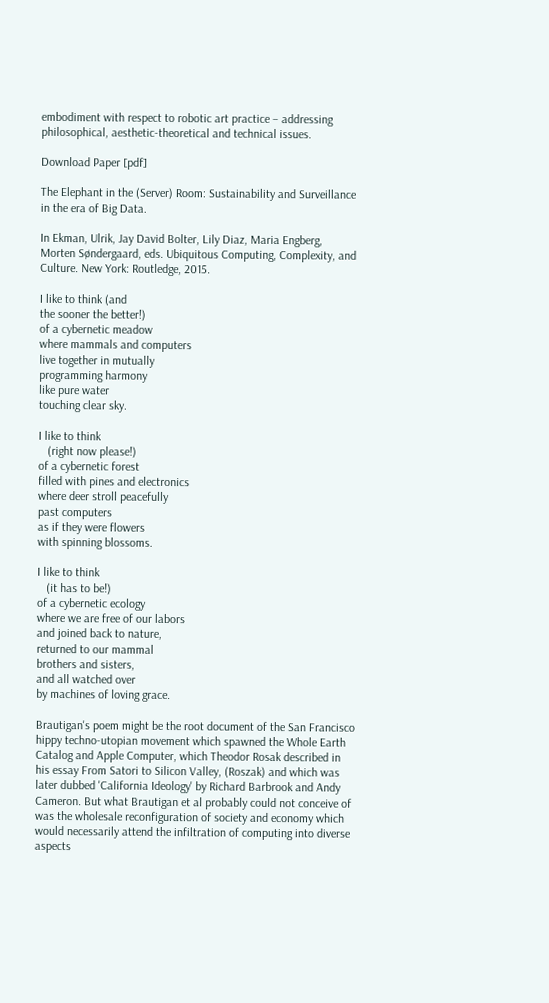embodiment with respect to robotic art practice – addressing philosophical, aesthetic-theoretical and technical issues.

Download Paper [pdf]

The Elephant in the (Server) Room: Sustainability and Surveillance in the era of Big Data.

In Ekman, Ulrik, Jay David Bolter, Lily Diaz, Maria Engberg, Morten Søndergaard, eds. Ubiquitous Computing, Complexity, and Culture. New York: Routledge, 2015.

I like to think (and
the sooner the better!)
of a cybernetic meadow
where mammals and computers
live together in mutually
programming harmony
like pure water
touching clear sky.

I like to think
   (right now please!)
of a cybernetic forest
filled with pines and electronics
where deer stroll peacefully
past computers
as if they were flowers
with spinning blossoms.

I like to think
   (it has to be!)
of a cybernetic ecology
where we are free of our labors
and joined back to nature,
returned to our mammal
brothers and sisters,
and all watched over
by machines of loving grace.

Brautigan's poem might be the root document of the San Francisco hippy techno-utopian movement which spawned the Whole Earth Catalog and Apple Computer, which Theodor Rosak described in his essay From Satori to Silicon Valley, (Roszak) and which was later dubbed 'California Ideology' by Richard Barbrook and Andy Cameron. But what Brautigan et al probably could not conceive of was the wholesale reconfiguration of society and economy which would necessarily attend the infiltration of computing into diverse aspects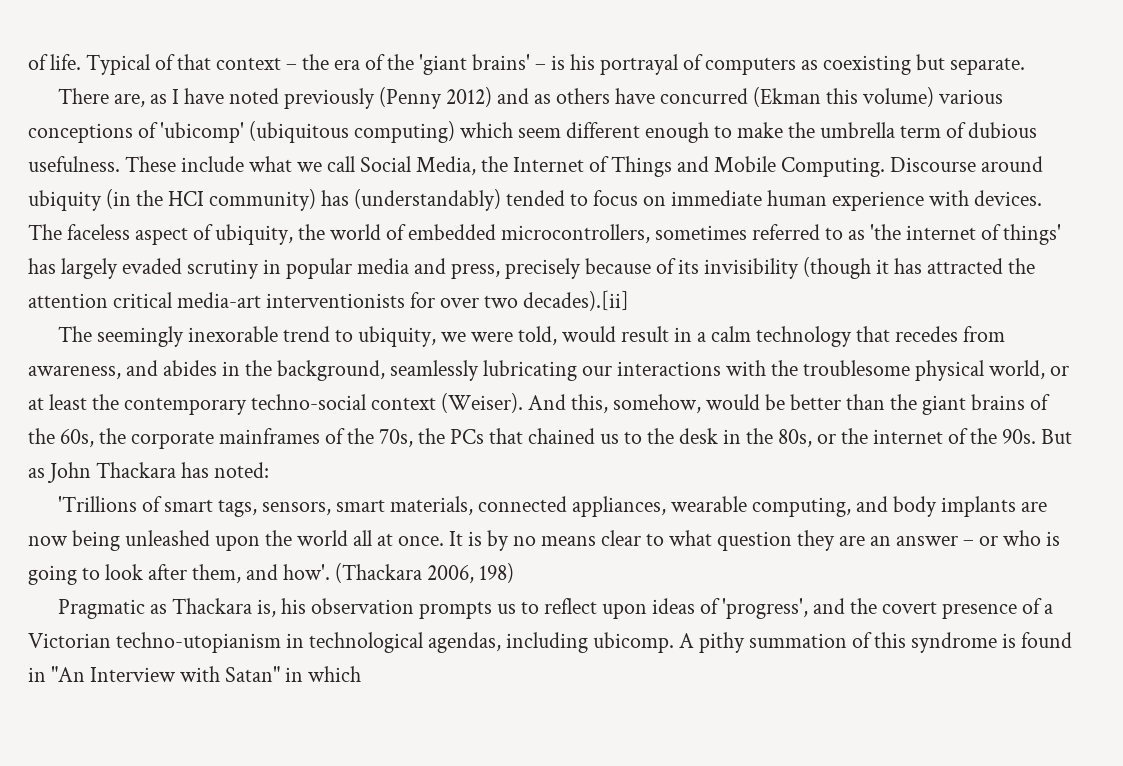of life. Typical of that context – the era of the 'giant brains' – is his portrayal of computers as coexisting but separate.
      There are, as I have noted previously (Penny 2012) and as others have concurred (Ekman this volume) various conceptions of 'ubicomp' (ubiquitous computing) which seem different enough to make the umbrella term of dubious usefulness. These include what we call Social Media, the Internet of Things and Mobile Computing. Discourse around ubiquity (in the HCI community) has (understandably) tended to focus on immediate human experience with devices. The faceless aspect of ubiquity, the world of embedded microcontrollers, sometimes referred to as 'the internet of things' has largely evaded scrutiny in popular media and press, precisely because of its invisibility (though it has attracted the attention critical media-art interventionists for over two decades).[ii]
      The seemingly inexorable trend to ubiquity, we were told, would result in a calm technology that recedes from awareness, and abides in the background, seamlessly lubricating our interactions with the troublesome physical world, or at least the contemporary techno-social context (Weiser). And this, somehow, would be better than the giant brains of the 60s, the corporate mainframes of the 70s, the PCs that chained us to the desk in the 80s, or the internet of the 90s. But as John Thackara has noted:
      'Trillions of smart tags, sensors, smart materials, connected appliances, wearable computing, and body implants are now being unleashed upon the world all at once. It is by no means clear to what question they are an answer – or who is going to look after them, and how'. (Thackara 2006, 198)
      Pragmatic as Thackara is, his observation prompts us to reflect upon ideas of 'progress', and the covert presence of a Victorian techno-utopianism in technological agendas, including ubicomp. A pithy summation of this syndrome is found in "An Interview with Satan" in which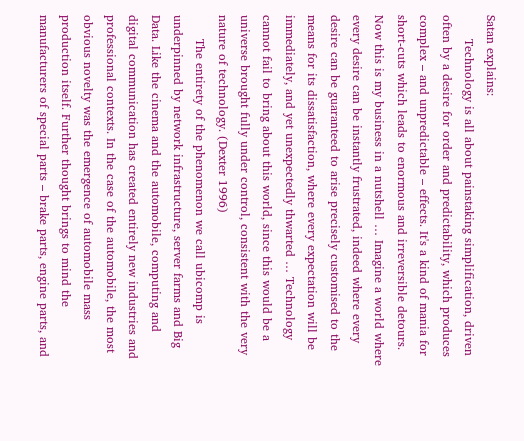Satan explains:
      Technology is all about painstaking simplification, driven often by a desire for order and predictability, which produces complex – and unpredictable – effects. It's a kind of mania for short-cuts which leads to enormous and irreversible detours. Now this is my business in a nutshell … Imagine a world where every desire can be instantly frustrated, indeed where every desire can be guaranteed to arise precisely customised to the means for its dissatisfaction, where every expectation will be immediately, and yet unexpectedly thwarted … Technology cannot fail to bring about this world, since this would be a universe brought fully under control, consistent with the very nature of technology. (Dexter 1996)
      The entirety of the phenomenon we call ubicomp is underpinned by network infrastructure, server farms and Big Data. Like the cinema and the automobile, computing and digital communication has created entirely new industries and professional contexts. In the case of the automobile, the most obvious novelty was the emergence of automobile mass production itself. Further thought brings to mind the manufacturers of special parts – brake parts, engine parts, and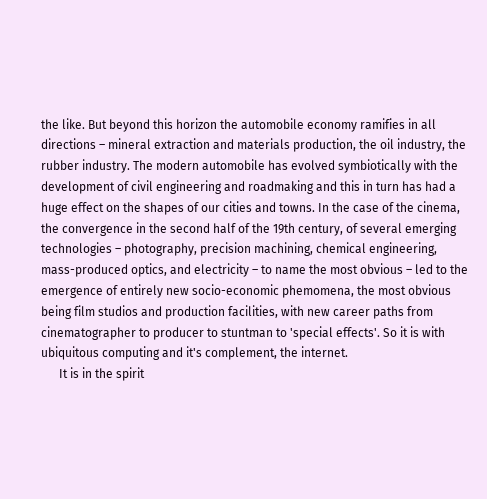the like. But beyond this horizon the automobile economy ramifies in all directions – mineral extraction and materials production, the oil industry, the rubber industry. The modern automobile has evolved symbiotically with the development of civil engineering and roadmaking and this in turn has had a huge effect on the shapes of our cities and towns. In the case of the cinema, the convergence in the second half of the 19th century, of several emerging technologies – photography, precision machining, chemical engineering, mass-produced optics, and electricity – to name the most obvious – led to the emergence of entirely new socio-economic phemomena, the most obvious being film studios and production facilities, with new career paths from cinematographer to producer to stuntman to 'special effects'. So it is with ubiquitous computing and it's complement, the internet.
      It is in the spirit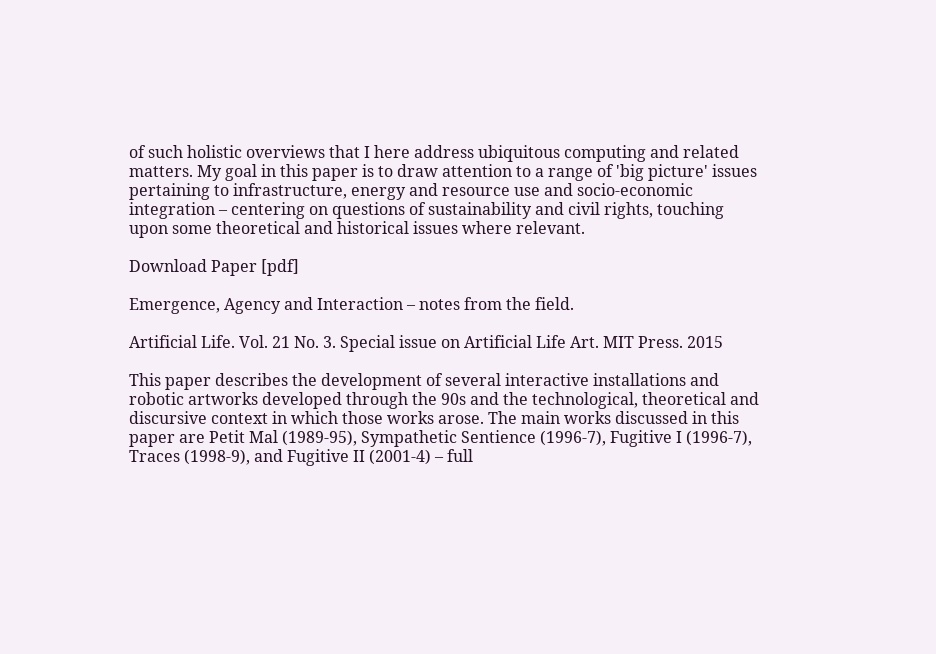of such holistic overviews that I here address ubiquitous computing and related matters. My goal in this paper is to draw attention to a range of 'big picture' issues pertaining to infrastructure, energy and resource use and socio-economic integration – centering on questions of sustainability and civil rights, touching upon some theoretical and historical issues where relevant.

Download Paper [pdf]

Emergence, Agency and Interaction – notes from the field.

Artificial Life. Vol. 21 No. 3. Special issue on Artificial Life Art. MIT Press. 2015

This paper describes the development of several interactive installations and robotic artworks developed through the 90s and the technological, theoretical and discursive context in which those works arose. The main works discussed in this paper are Petit Mal (1989-95), Sympathetic Sentience (1996-7), Fugitive I (1996-7), Traces (1998-9), and Fugitive II (2001-4) – full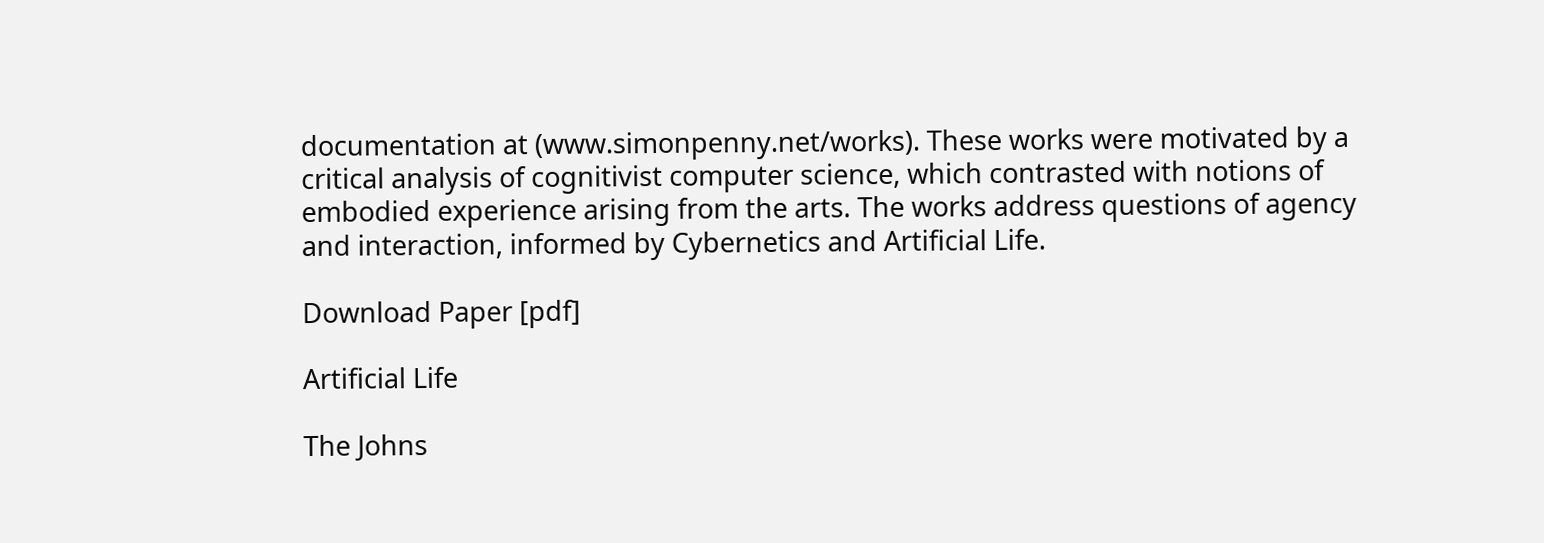documentation at (www.simonpenny.net/works). These works were motivated by a critical analysis of cognitivist computer science, which contrasted with notions of embodied experience arising from the arts. The works address questions of agency and interaction, informed by Cybernetics and Artificial Life.

Download Paper [pdf]

Artificial Life

The Johns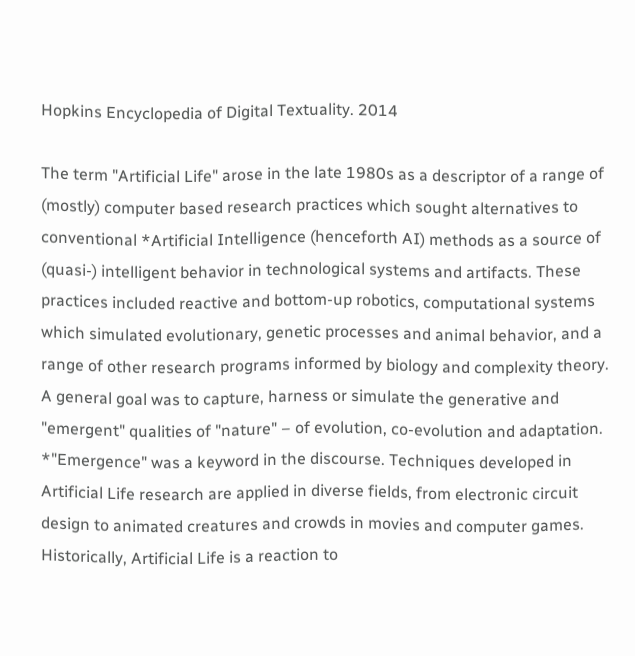Hopkins Encyclopedia of Digital Textuality. 2014

The term "Artificial Life" arose in the late 1980s as a descriptor of a range of (mostly) computer based research practices which sought alternatives to conventional *Artificial Intelligence (henceforth AI) methods as a source of (quasi-) intelligent behavior in technological systems and artifacts. These practices included reactive and bottom-up robotics, computational systems which simulated evolutionary, genetic processes and animal behavior, and a range of other research programs informed by biology and complexity theory. A general goal was to capture, harness or simulate the generative and "emergent" qualities of "nature" – of evolution, co-evolution and adaptation. *"Emergence" was a keyword in the discourse. Techniques developed in Artificial Life research are applied in diverse fields, from electronic circuit design to animated creatures and crowds in movies and computer games. Historically, Artificial Life is a reaction to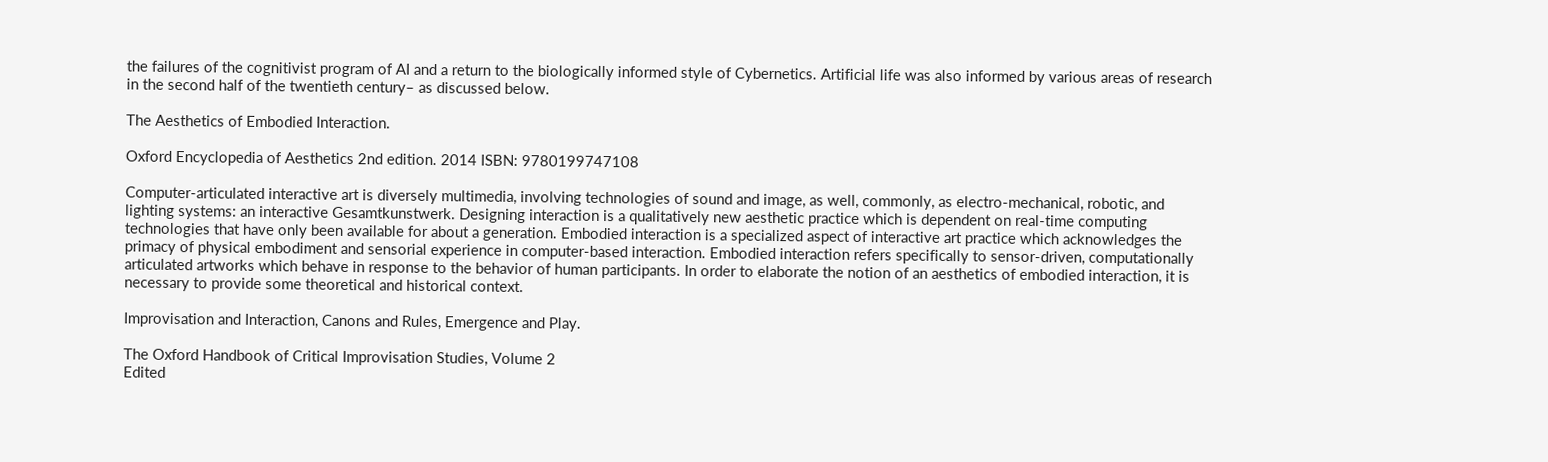the failures of the cognitivist program of AI and a return to the biologically informed style of Cybernetics. Artificial life was also informed by various areas of research in the second half of the twentieth century– as discussed below.

The Aesthetics of Embodied Interaction.

Oxford Encyclopedia of Aesthetics 2nd edition. 2014 ISBN: 9780199747108

Computer-articulated interactive art is diversely multimedia, involving technologies of sound and image, as well, commonly, as electro-mechanical, robotic, and lighting systems: an interactive Gesamtkunstwerk. Designing interaction is a qualitatively new aesthetic practice which is dependent on real-time computing technologies that have only been available for about a generation. Embodied interaction is a specialized aspect of interactive art practice which acknowledges the primacy of physical embodiment and sensorial experience in computer-based interaction. Embodied interaction refers specifically to sensor-driven, computationally articulated artworks which behave in response to the behavior of human participants. In order to elaborate the notion of an aesthetics of embodied interaction, it is necessary to provide some theoretical and historical context.

Improvisation and Interaction, Canons and Rules, Emergence and Play.

The Oxford Handbook of Critical Improvisation Studies, Volume 2
Edited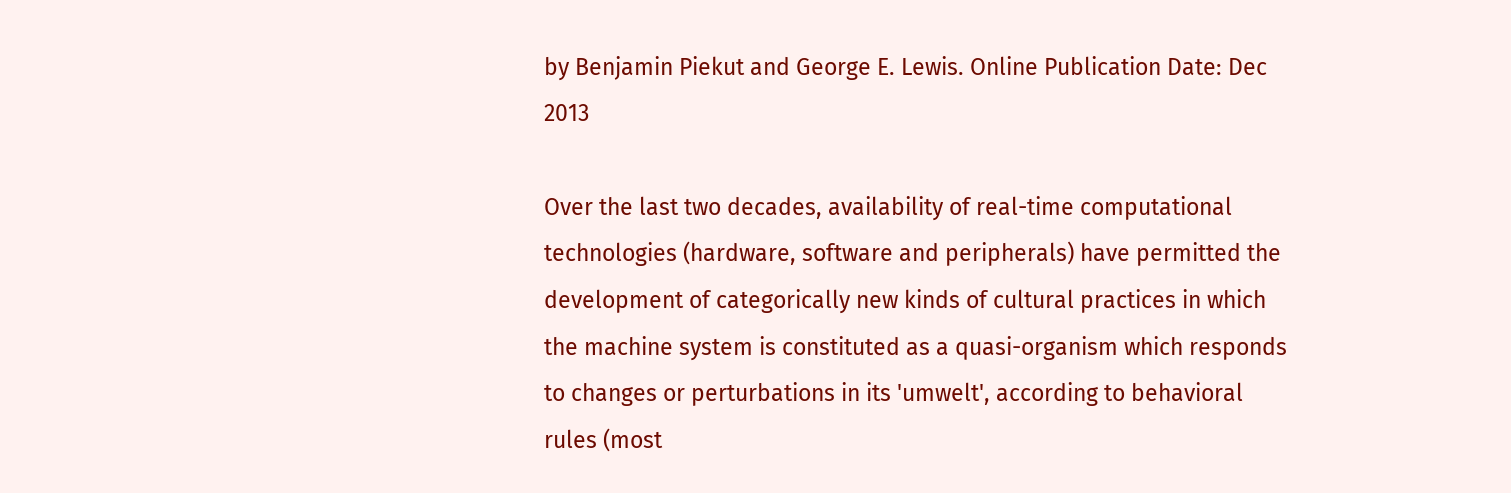by Benjamin Piekut and George E. Lewis. Online Publication Date: Dec 2013

Over the last two decades, availability of real-time computational technologies (hardware, software and peripherals) have permitted the development of categorically new kinds of cultural practices in which the machine system is constituted as a quasi-organism which responds to changes or perturbations in its 'umwelt', according to behavioral rules (most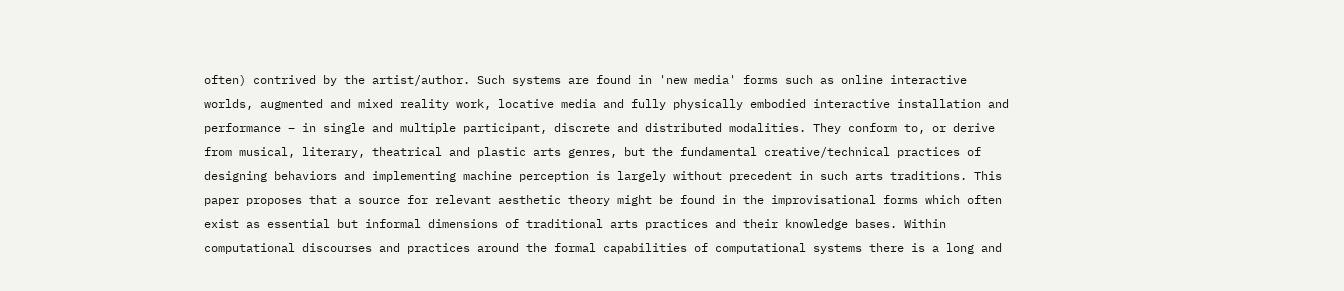often) contrived by the artist/author. Such systems are found in 'new media' forms such as online interactive worlds, augmented and mixed reality work, locative media and fully physically embodied interactive installation and performance – in single and multiple participant, discrete and distributed modalities. They conform to, or derive from musical, literary, theatrical and plastic arts genres, but the fundamental creative/technical practices of designing behaviors and implementing machine perception is largely without precedent in such arts traditions. This paper proposes that a source for relevant aesthetic theory might be found in the improvisational forms which often exist as essential but informal dimensions of traditional arts practices and their knowledge bases. Within computational discourses and practices around the formal capabilities of computational systems there is a long and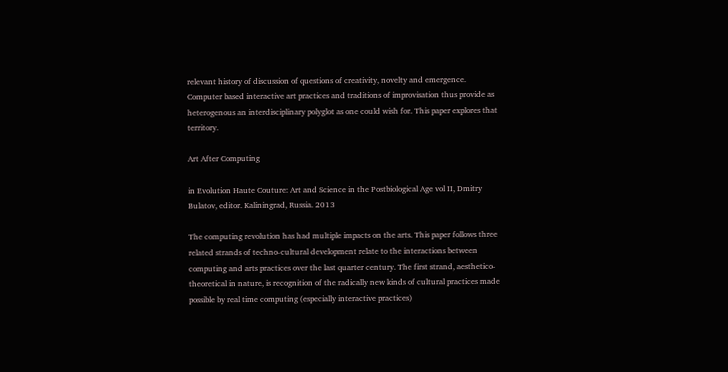relevant history of discussion of questions of creativity, novelty and emergence. Computer based interactive art practices and traditions of improvisation thus provide as heterogenous an interdisciplinary polyglot as one could wish for. This paper explores that territory.

Art After Computing

in Evolution Haute Couture: Art and Science in the Postbiological Age vol II, Dmitry Bulatov, editor. Kaliningrad, Russia. 2013

The computing revolution has had multiple impacts on the arts. This paper follows three related strands of techno-cultural development relate to the interactions between computing and arts practices over the last quarter century. The first strand, aesthetico-theoretical in nature, is recognition of the radically new kinds of cultural practices made possible by real time computing (especially interactive practices)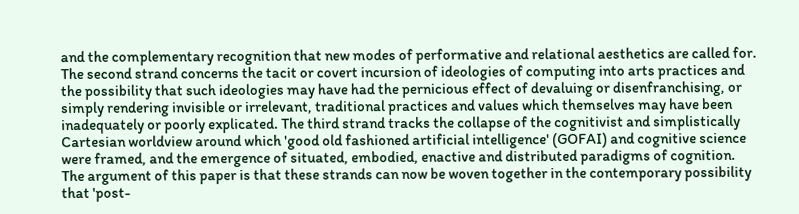and the complementary recognition that new modes of performative and relational aesthetics are called for. The second strand concerns the tacit or covert incursion of ideologies of computing into arts practices and the possibility that such ideologies may have had the pernicious effect of devaluing or disenfranchising, or simply rendering invisible or irrelevant, traditional practices and values which themselves may have been inadequately or poorly explicated. The third strand tracks the collapse of the cognitivist and simplistically Cartesian worldview around which 'good old fashioned artificial intelligence' (GOFAI) and cognitive science were framed, and the emergence of situated, embodied, enactive and distributed paradigms of cognition.
The argument of this paper is that these strands can now be woven together in the contemporary possibility that 'post-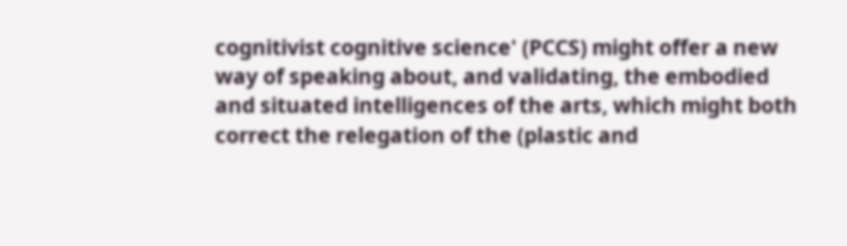cognitivist cognitive science' (PCCS) might offer a new way of speaking about, and validating, the embodied and situated intelligences of the arts, which might both correct the relegation of the (plastic and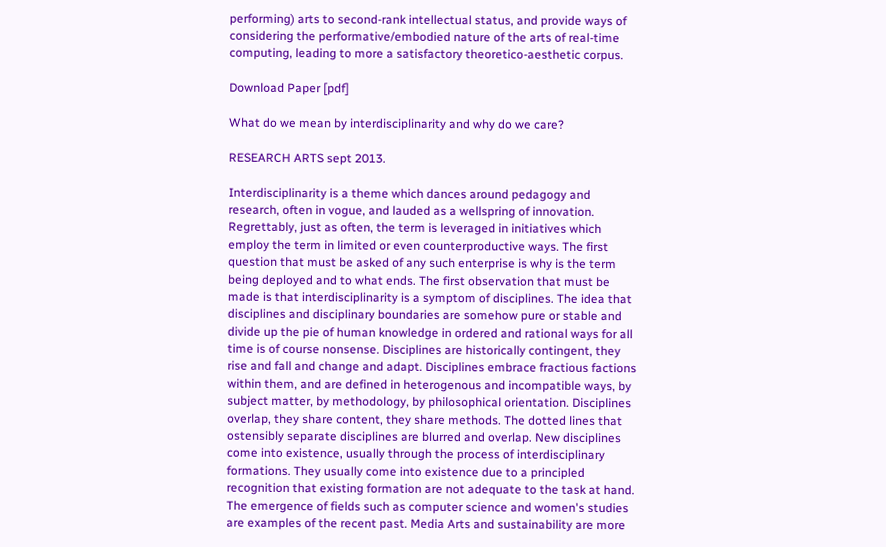performing) arts to second-rank intellectual status, and provide ways of considering the performative/embodied nature of the arts of real-time computing, leading to more a satisfactory theoretico-aesthetic corpus.

Download Paper [pdf]

What do we mean by interdisciplinarity and why do we care?

RESEARCH ARTS sept 2013.

Interdisciplinarity is a theme which dances around pedagogy and research, often in vogue, and lauded as a wellspring of innovation. Regrettably, just as often, the term is leveraged in initiatives which employ the term in limited or even counterproductive ways. The first question that must be asked of any such enterprise is why is the term being deployed and to what ends. The first observation that must be made is that interdisciplinarity is a symptom of disciplines. The idea that disciplines and disciplinary boundaries are somehow pure or stable and divide up the pie of human knowledge in ordered and rational ways for all time is of course nonsense. Disciplines are historically contingent, they rise and fall and change and adapt. Disciplines embrace fractious factions within them, and are defined in heterogenous and incompatible ways, by subject matter, by methodology, by philosophical orientation. Disciplines overlap, they share content, they share methods. The dotted lines that ostensibly separate disciplines are blurred and overlap. New disciplines come into existence, usually through the process of interdisciplinary formations. They usually come into existence due to a principled recognition that existing formation are not adequate to the task at hand. The emergence of fields such as computer science and women's studies are examples of the recent past. Media Arts and sustainability are more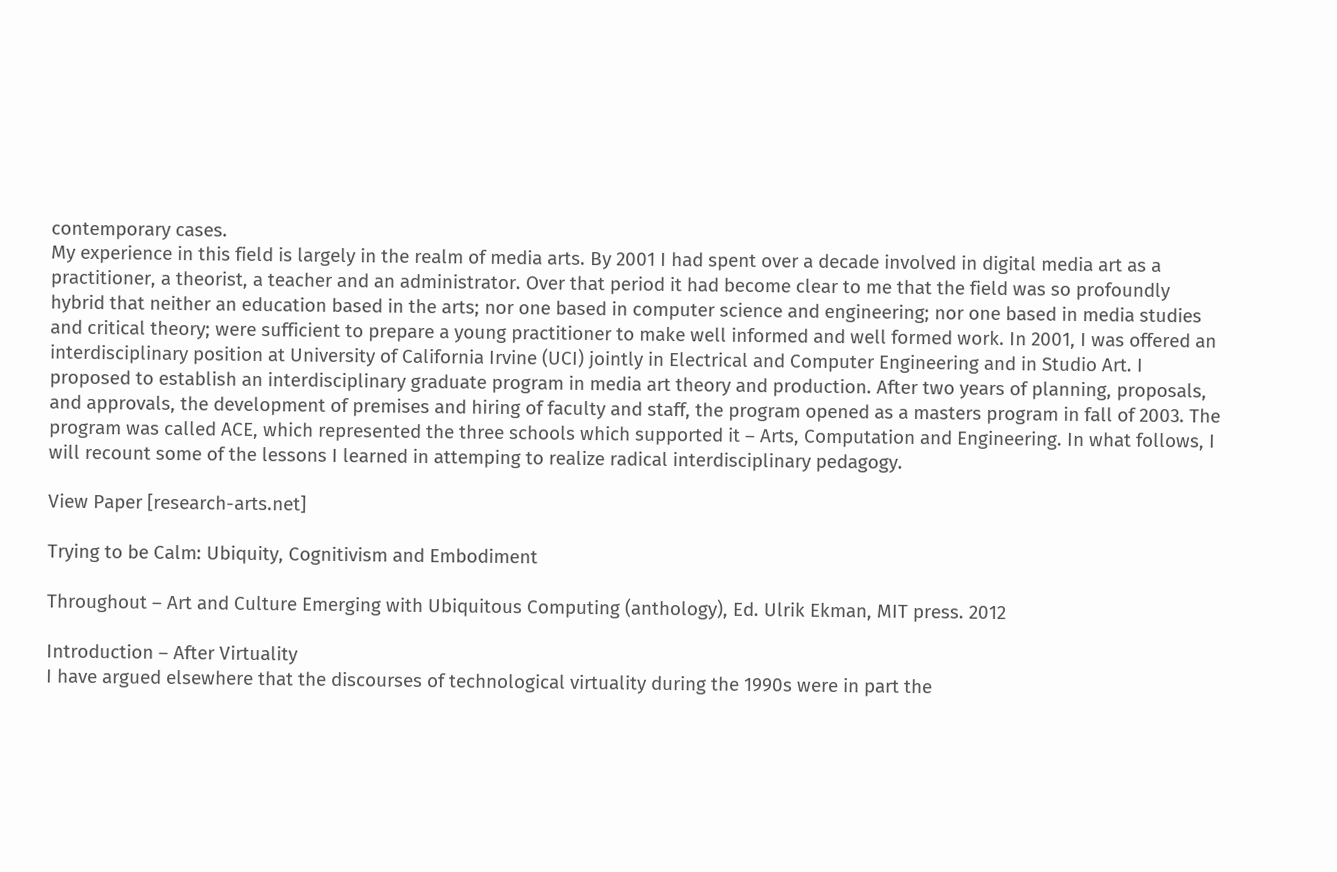contemporary cases.
My experience in this field is largely in the realm of media arts. By 2001 I had spent over a decade involved in digital media art as a practitioner, a theorist, a teacher and an administrator. Over that period it had become clear to me that the field was so profoundly hybrid that neither an education based in the arts; nor one based in computer science and engineering; nor one based in media studies and critical theory; were sufficient to prepare a young practitioner to make well informed and well formed work. In 2001, I was offered an interdisciplinary position at University of California Irvine (UCI) jointly in Electrical and Computer Engineering and in Studio Art. I proposed to establish an interdisciplinary graduate program in media art theory and production. After two years of planning, proposals, and approvals, the development of premises and hiring of faculty and staff, the program opened as a masters program in fall of 2003. The program was called ACE, which represented the three schools which supported it – Arts, Computation and Engineering. In what follows, I will recount some of the lessons I learned in attemping to realize radical interdisciplinary pedagogy.

View Paper [research-arts.net]

Trying to be Calm: Ubiquity, Cognitivism and Embodiment

Throughout – Art and Culture Emerging with Ubiquitous Computing (anthology), Ed. Ulrik Ekman, MIT press. 2012

Introduction – After Virtuality
I have argued elsewhere that the discourses of technological virtuality during the 1990s were in part the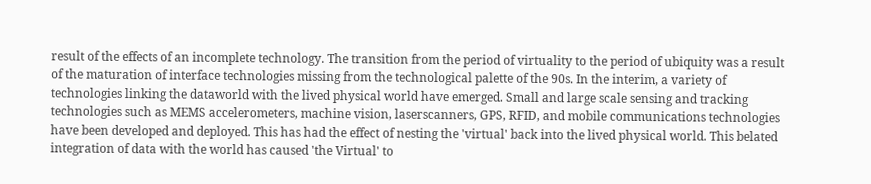result of the effects of an incomplete technology. The transition from the period of virtuality to the period of ubiquity was a result of the maturation of interface technologies missing from the technological palette of the 90s. In the interim, a variety of technologies linking the dataworld with the lived physical world have emerged. Small and large scale sensing and tracking technologies such as MEMS accelerometers, machine vision, laserscanners, GPS, RFID, and mobile communications technologies have been developed and deployed. This has had the effect of nesting the 'virtual' back into the lived physical world. This belated integration of data with the world has caused 'the Virtual' to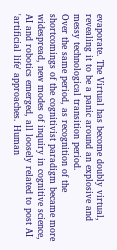evaporate. The Virtual has become doubly virtual, revealing it to be a panic around an explosive and messy technological transition period.
Over the same period, as recognition of the shortcomings of the cognitivist paradigm became more widespread, new modes of inquiry in cognitive science, AI and robotics emerged, all loosely related to post AI 'artificial life' approaches. Human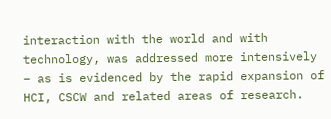interaction with the world and with technology, was addressed more intensively – as is evidenced by the rapid expansion of HCI, CSCW and related areas of research.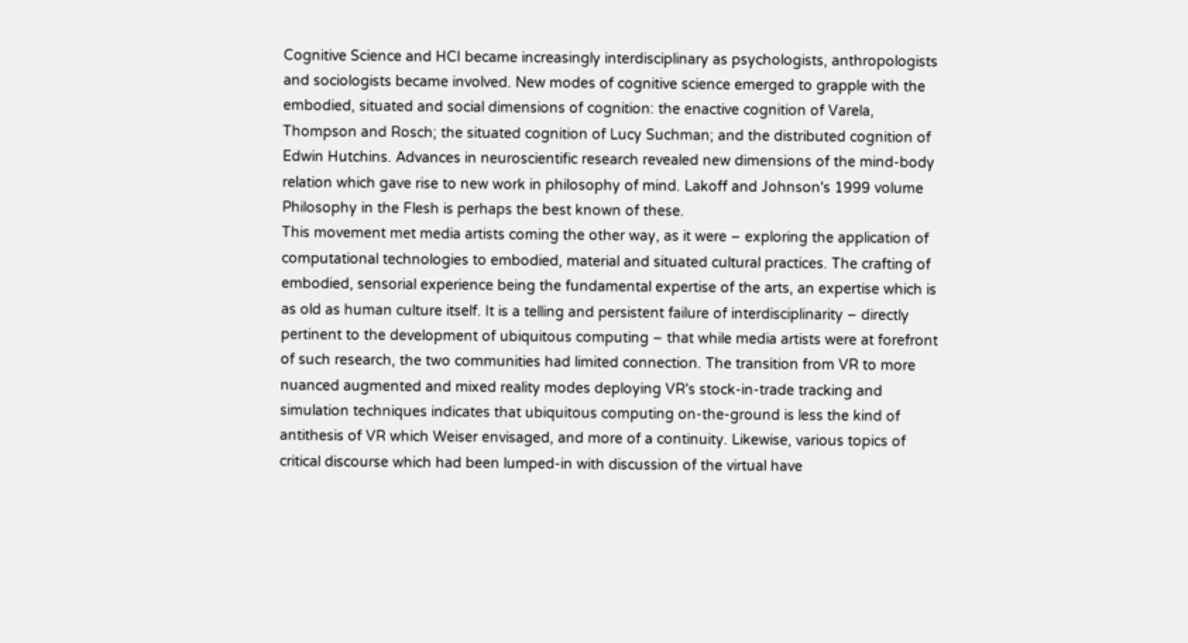Cognitive Science and HCI became increasingly interdisciplinary as psychologists, anthropologists and sociologists became involved. New modes of cognitive science emerged to grapple with the embodied, situated and social dimensions of cognition: the enactive cognition of Varela, Thompson and Rosch; the situated cognition of Lucy Suchman; and the distributed cognition of Edwin Hutchins. Advances in neuroscientific research revealed new dimensions of the mind-body relation which gave rise to new work in philosophy of mind. Lakoff and Johnson's 1999 volume Philosophy in the Flesh is perhaps the best known of these.
This movement met media artists coming the other way, as it were – exploring the application of computational technologies to embodied, material and situated cultural practices. The crafting of embodied, sensorial experience being the fundamental expertise of the arts, an expertise which is as old as human culture itself. It is a telling and persistent failure of interdisciplinarity – directly pertinent to the development of ubiquitous computing – that while media artists were at forefront of such research, the two communities had limited connection. The transition from VR to more nuanced augmented and mixed reality modes deploying VR's stock-in-trade tracking and simulation techniques indicates that ubiquitous computing on-the-ground is less the kind of antithesis of VR which Weiser envisaged, and more of a continuity. Likewise, various topics of critical discourse which had been lumped-in with discussion of the virtual have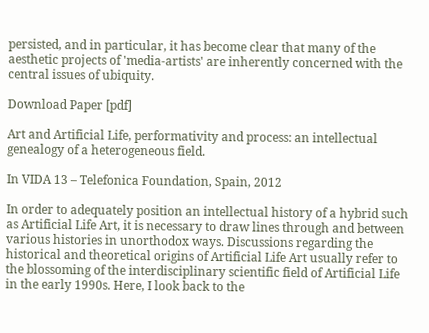persisted, and in particular, it has become clear that many of the aesthetic projects of 'media-artists' are inherently concerned with the central issues of ubiquity.

Download Paper [pdf]

Art and Artificial Life, performativity and process: an intellectual genealogy of a heterogeneous field.

In VIDA 13 – Telefonica Foundation, Spain, 2012

In order to adequately position an intellectual history of a hybrid such as Artificial Life Art, it is necessary to draw lines through and between various histories in unorthodox ways. Discussions regarding the historical and theoretical origins of Artificial Life Art usually refer to the blossoming of the interdisciplinary scientific field of Artificial Life in the early 1990s. Here, I look back to the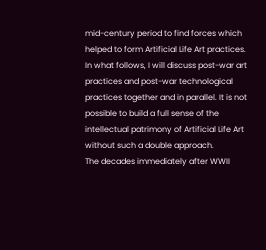mid-century period to find forces which helped to form Artificial Life Art practices. In what follows, I will discuss post-war art practices and post-war technological practices together and in parallel. It is not possible to build a full sense of the intellectual patrimony of Artificial Life Art without such a double approach.
The decades immediately after WWII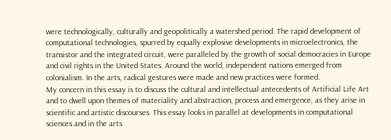were technologically, culturally and geopolitically a watershed period. The rapid development of computational technologies, spurred by equally explosive developments in microelectronics, the transistor and the integrated circuit, were paralleled by the growth of social democracies in Europe and civil rights in the United States. Around the world, independent nations emerged from colonialism. In the arts, radical gestures were made and new practices were formed.
My concern in this essay is to discuss the cultural and intellectual antecedents of Artificial Life Art and to dwell upon themes of materiality and abstraction, process and emergence, as they arise in scientific and artistic discourses. This essay looks in parallel at developments in computational sciences and in the arts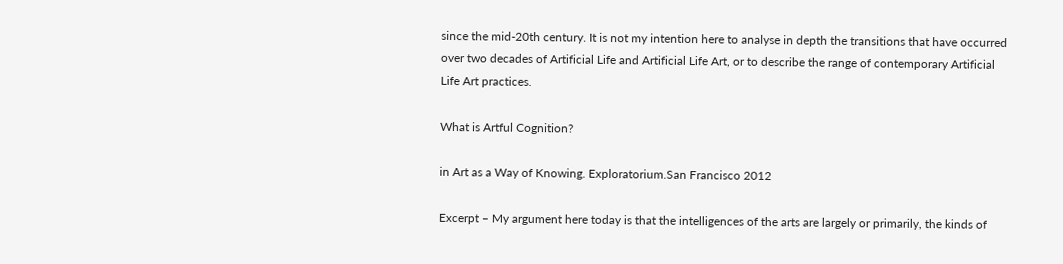since the mid-20th century. It is not my intention here to analyse in depth the transitions that have occurred over two decades of Artificial Life and Artificial Life Art, or to describe the range of contemporary Artificial Life Art practices.

What is Artful Cognition?

in Art as a Way of Knowing. Exploratorium.San Francisco 2012

Excerpt – My argument here today is that the intelligences of the arts are largely or primarily, the kinds of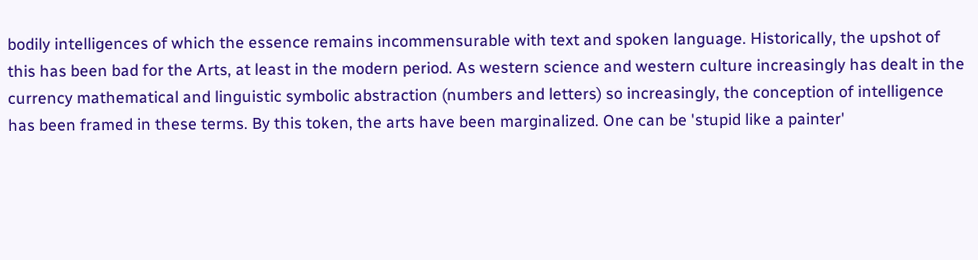bodily intelligences of which the essence remains incommensurable with text and spoken language. Historically, the upshot of this has been bad for the Arts, at least in the modern period. As western science and western culture increasingly has dealt in the currency mathematical and linguistic symbolic abstraction (numbers and letters) so increasingly, the conception of intelligence has been framed in these terms. By this token, the arts have been marginalized. One can be 'stupid like a painter'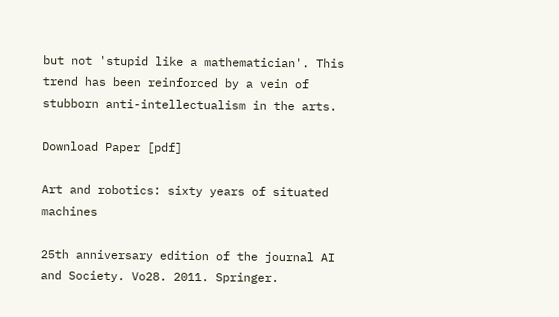but not 'stupid like a mathematician'. This trend has been reinforced by a vein of stubborn anti-intellectualism in the arts.

Download Paper [pdf]

Art and robotics: sixty years of situated machines

25th anniversary edition of the journal AI and Society. Vo28. 2011. Springer.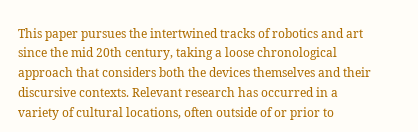This paper pursues the intertwined tracks of robotics and art since the mid 20th century, taking a loose chronological approach that considers both the devices themselves and their discursive contexts. Relevant research has occurred in a variety of cultural locations, often outside of or prior to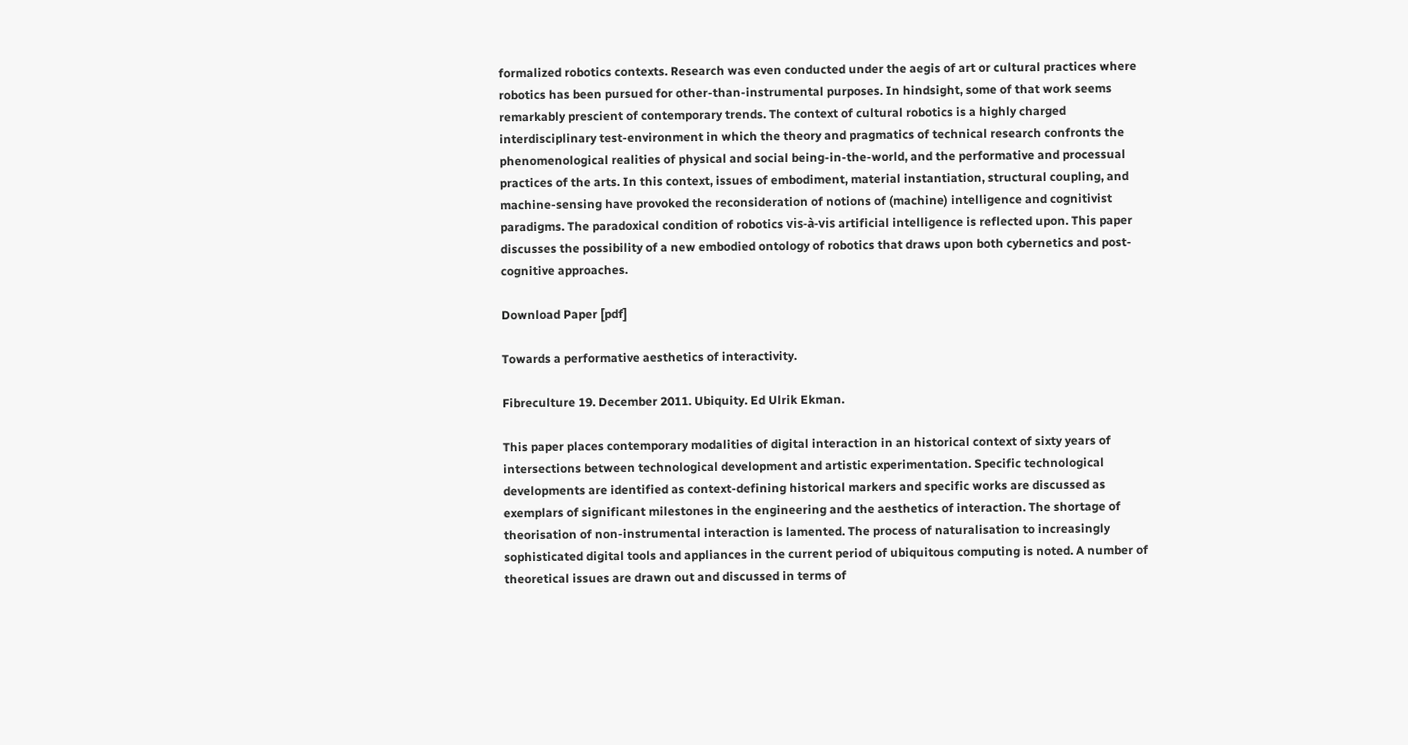formalized robotics contexts. Research was even conducted under the aegis of art or cultural practices where robotics has been pursued for other-than-instrumental purposes. In hindsight, some of that work seems remarkably prescient of contemporary trends. The context of cultural robotics is a highly charged interdisciplinary test-environment in which the theory and pragmatics of technical research confronts the phenomenological realities of physical and social being-in-the-world, and the performative and processual practices of the arts. In this context, issues of embodiment, material instantiation, structural coupling, and machine-sensing have provoked the reconsideration of notions of (machine) intelligence and cognitivist paradigms. The paradoxical condition of robotics vis-à-vis artificial intelligence is reflected upon. This paper discusses the possibility of a new embodied ontology of robotics that draws upon both cybernetics and post-cognitive approaches.

Download Paper [pdf]

Towards a performative aesthetics of interactivity.

Fibreculture 19. December 2011. Ubiquity. Ed Ulrik Ekman.

This paper places contemporary modalities of digital interaction in an historical context of sixty years of intersections between technological development and artistic experimentation. Specific technological developments are identified as context-defining historical markers and specific works are discussed as exemplars of significant milestones in the engineering and the aesthetics of interaction. The shortage of theorisation of non-instrumental interaction is lamented. The process of naturalisation to increasingly sophisticated digital tools and appliances in the current period of ubiquitous computing is noted. A number of theoretical issues are drawn out and discussed in terms of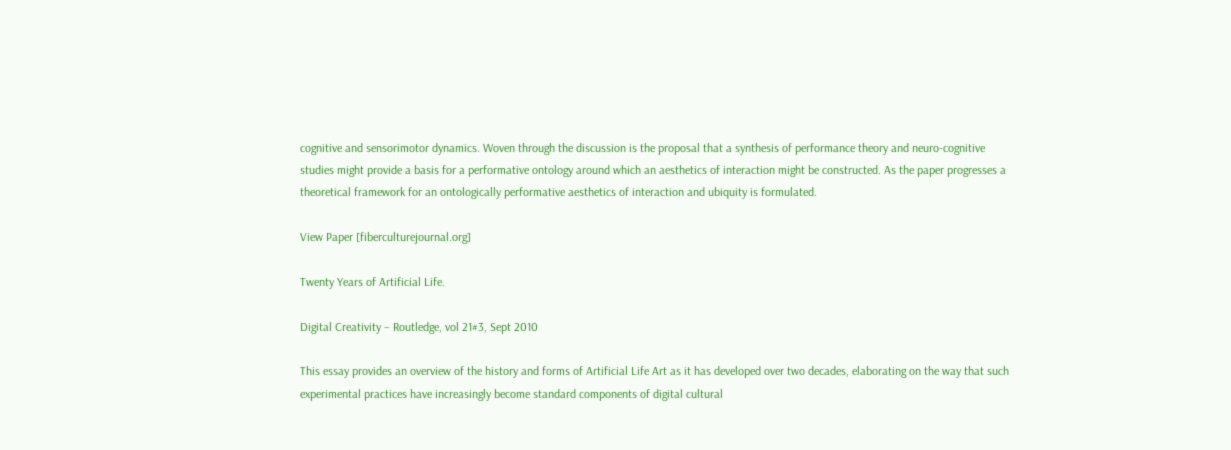cognitive and sensorimotor dynamics. Woven through the discussion is the proposal that a synthesis of performance theory and neuro-cognitive studies might provide a basis for a performative ontology around which an aesthetics of interaction might be constructed. As the paper progresses a theoretical framework for an ontologically performative aesthetics of interaction and ubiquity is formulated.

View Paper [fiberculturejournal.org]

Twenty Years of Artificial Life.

Digital Creativity – Routledge, vol 21#3, Sept 2010

This essay provides an overview of the history and forms of Artificial Life Art as it has developed over two decades, elaborating on the way that such experimental practices have increasingly become standard components of digital cultural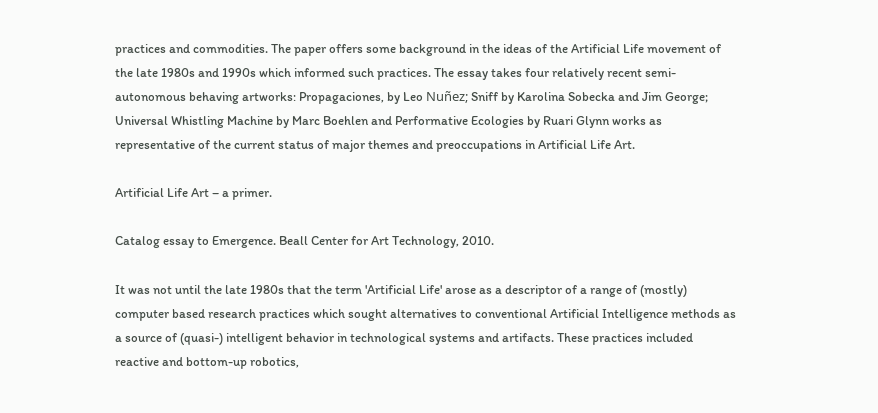practices and commodities. The paper offers some background in the ideas of the Artificial Life movement of the late 1980s and 1990s which informed such practices. The essay takes four relatively recent semi-autonomous behaving artworks: Propagaciones, by Leo Nuñez; Sniff by Karolina Sobecka and Jim George; Universal Whistling Machine by Marc Boehlen and Performative Ecologies by Ruari Glynn works as representative of the current status of major themes and preoccupations in Artificial Life Art.

Artificial Life Art – a primer.

Catalog essay to Emergence. Beall Center for Art Technology, 2010.

It was not until the late 1980s that the term 'Artificial Life' arose as a descriptor of a range of (mostly) computer based research practices which sought alternatives to conventional Artificial Intelligence methods as a source of (quasi-) intelligent behavior in technological systems and artifacts. These practices included reactive and bottom-up robotics,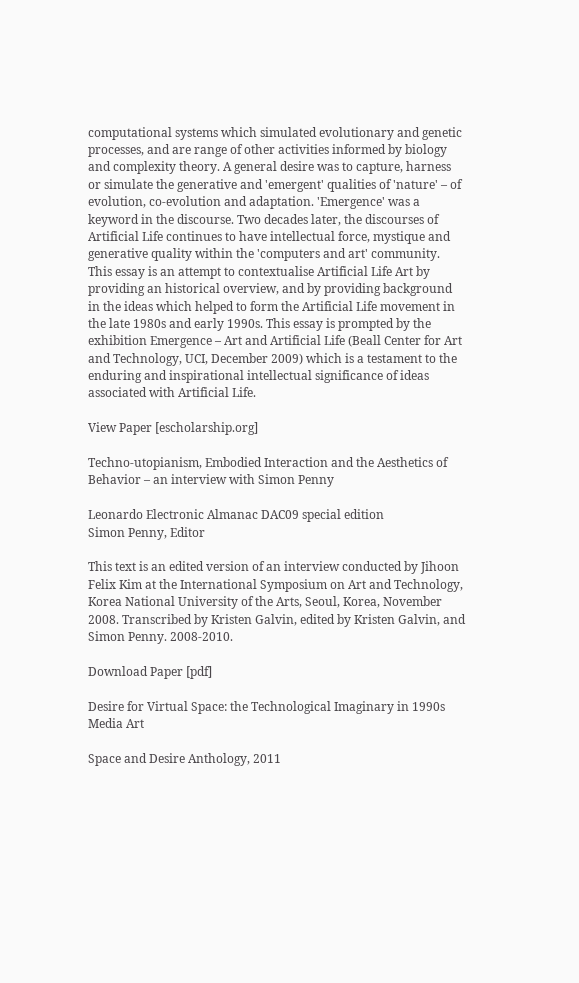computational systems which simulated evolutionary and genetic processes, and are range of other activities informed by biology and complexity theory. A general desire was to capture, harness or simulate the generative and 'emergent' qualities of 'nature' – of evolution, co-evolution and adaptation. 'Emergence' was a keyword in the discourse. Two decades later, the discourses of Artificial Life continues to have intellectual force, mystique and generative quality within the 'computers and art' community. This essay is an attempt to contextualise Artificial Life Art by providing an historical overview, and by providing background in the ideas which helped to form the Artificial Life movement in the late 1980s and early 1990s. This essay is prompted by the exhibition Emergence – Art and Artificial Life (Beall Center for Art and Technology, UCI, December 2009) which is a testament to the enduring and inspirational intellectual significance of ideas associated with Artificial Life.

View Paper [escholarship.org]

Techno-utopianism, Embodied Interaction and the Aesthetics of Behavior – an interview with Simon Penny

Leonardo Electronic Almanac DAC09 special edition
Simon Penny, Editor

This text is an edited version of an interview conducted by Jihoon Felix Kim at the International Symposium on Art and Technology, Korea National University of the Arts, Seoul, Korea, November 2008. Transcribed by Kristen Galvin, edited by Kristen Galvin, and Simon Penny. 2008-2010.

Download Paper [pdf]

Desire for Virtual Space: the Technological Imaginary in 1990s Media Art

Space and Desire Anthology, 2011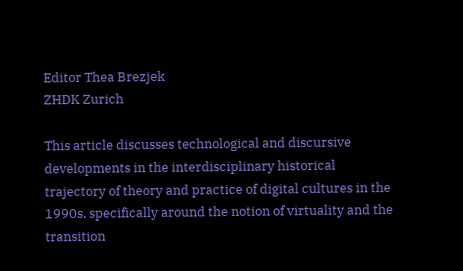Editor Thea Brezjek
ZHDK Zurich

This article discusses technological and discursive developments in the interdisciplinary historical trajectory of theory and practice of digital cultures in the 1990s, specifically around the notion of virtuality and the transition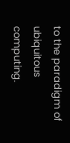to the paradigm of ubiquitous computing.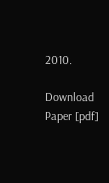2010.

Download Paper [pdf]